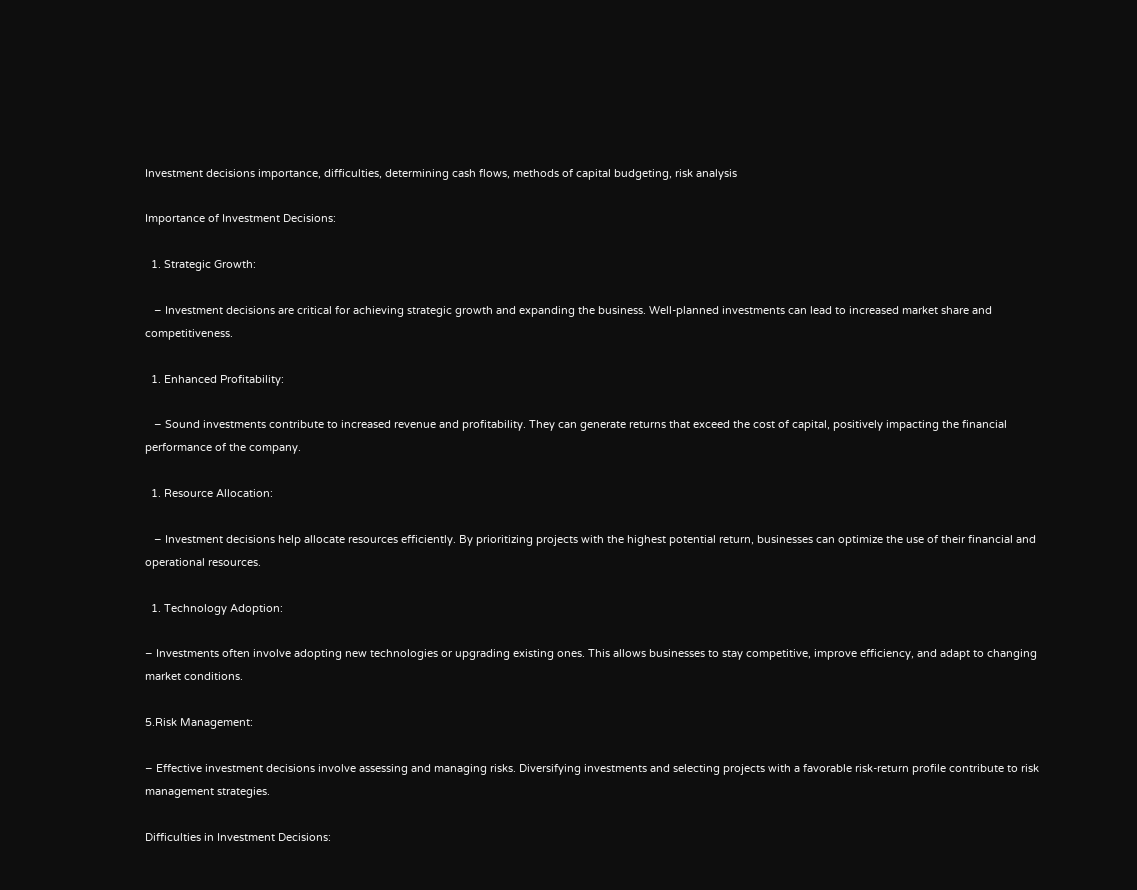Investment decisions importance, difficulties, determining cash flows, methods of capital budgeting, risk analysis

Importance of Investment Decisions:

  1. Strategic Growth:

   – Investment decisions are critical for achieving strategic growth and expanding the business. Well-planned investments can lead to increased market share and competitiveness.

  1. Enhanced Profitability:

   – Sound investments contribute to increased revenue and profitability. They can generate returns that exceed the cost of capital, positively impacting the financial performance of the company.

  1. Resource Allocation:

   – Investment decisions help allocate resources efficiently. By prioritizing projects with the highest potential return, businesses can optimize the use of their financial and operational resources.

  1. Technology Adoption:

– Investments often involve adopting new technologies or upgrading existing ones. This allows businesses to stay competitive, improve efficiency, and adapt to changing market conditions.

5.Risk Management:

– Effective investment decisions involve assessing and managing risks. Diversifying investments and selecting projects with a favorable risk-return profile contribute to risk management strategies.

Difficulties in Investment Decisions: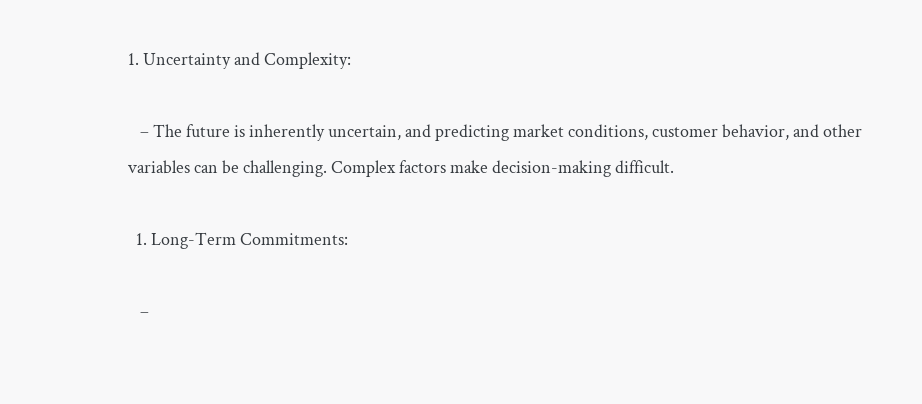1. Uncertainty and Complexity:

   – The future is inherently uncertain, and predicting market conditions, customer behavior, and other variables can be challenging. Complex factors make decision-making difficult.

  1. Long-Term Commitments:

   –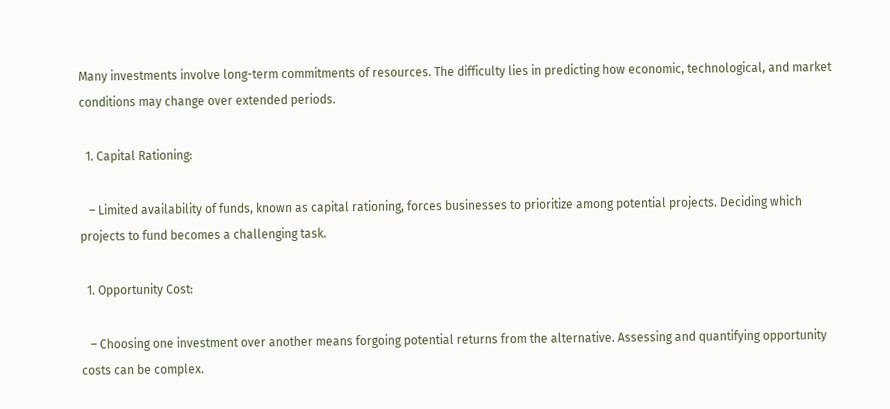Many investments involve long-term commitments of resources. The difficulty lies in predicting how economic, technological, and market conditions may change over extended periods.

  1. Capital Rationing:

   – Limited availability of funds, known as capital rationing, forces businesses to prioritize among potential projects. Deciding which projects to fund becomes a challenging task.

  1. Opportunity Cost:

   – Choosing one investment over another means forgoing potential returns from the alternative. Assessing and quantifying opportunity costs can be complex.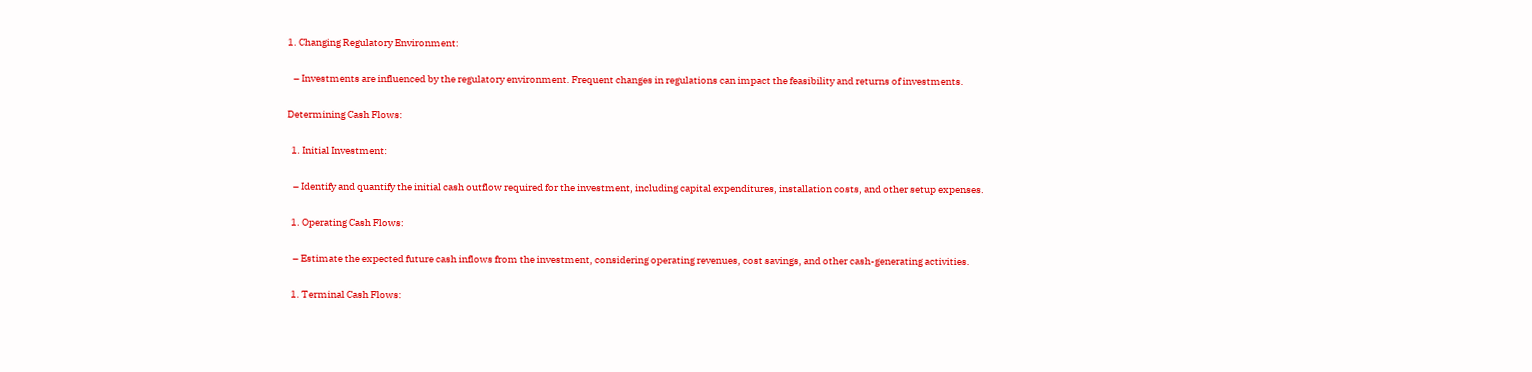1. Changing Regulatory Environment:

   – Investments are influenced by the regulatory environment. Frequent changes in regulations can impact the feasibility and returns of investments.

Determining Cash Flows:

  1. Initial Investment:

   – Identify and quantify the initial cash outflow required for the investment, including capital expenditures, installation costs, and other setup expenses.

  1. Operating Cash Flows:

   – Estimate the expected future cash inflows from the investment, considering operating revenues, cost savings, and other cash-generating activities.

  1. Terminal Cash Flows: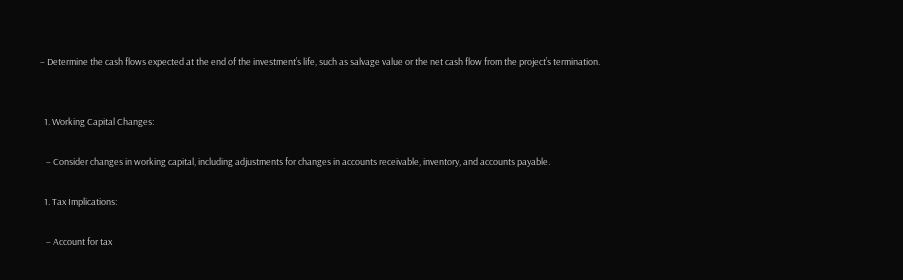– Determine the cash flows expected at the end of the investment’s life, such as salvage value or the net cash flow from the project’s termination.


  1. Working Capital Changes:

   – Consider changes in working capital, including adjustments for changes in accounts receivable, inventory, and accounts payable.

  1. Tax Implications:

   – Account for tax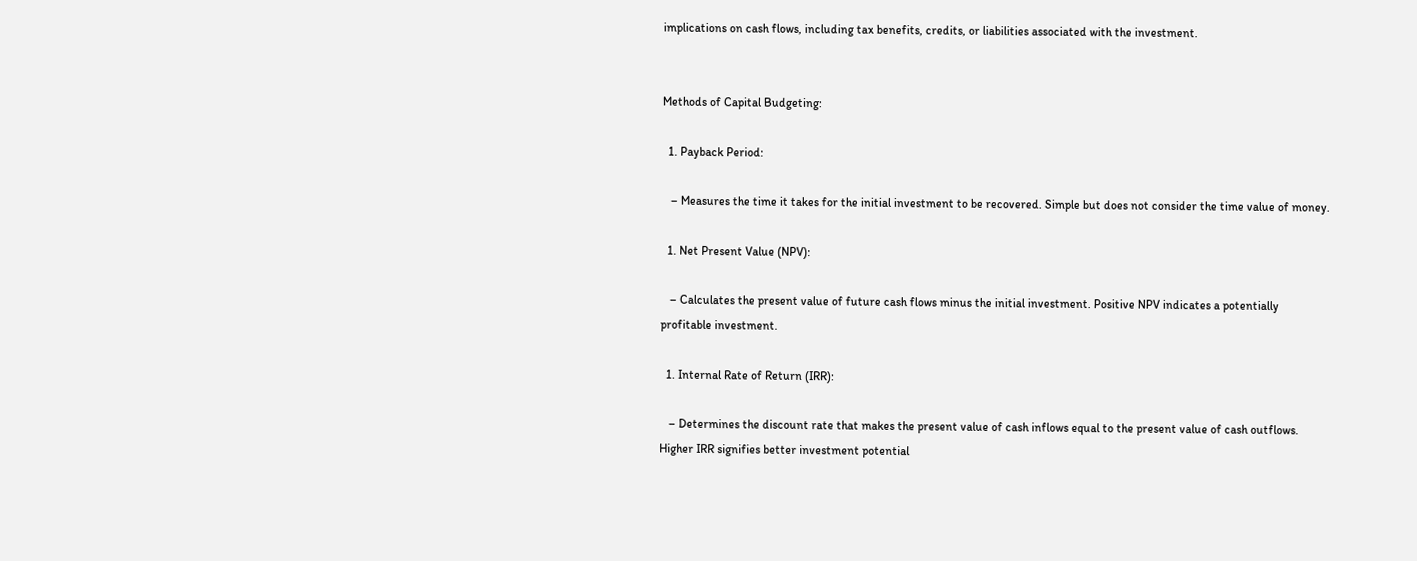implications on cash flows, including tax benefits, credits, or liabilities associated with the investment.


Methods of Capital Budgeting:

  1. Payback Period:

   – Measures the time it takes for the initial investment to be recovered. Simple but does not consider the time value of money.

  1. Net Present Value (NPV):

   – Calculates the present value of future cash flows minus the initial investment. Positive NPV indicates a potentially profitable investment.

  1. Internal Rate of Return (IRR):

   – Determines the discount rate that makes the present value of cash inflows equal to the present value of cash outflows. Higher IRR signifies better investment potential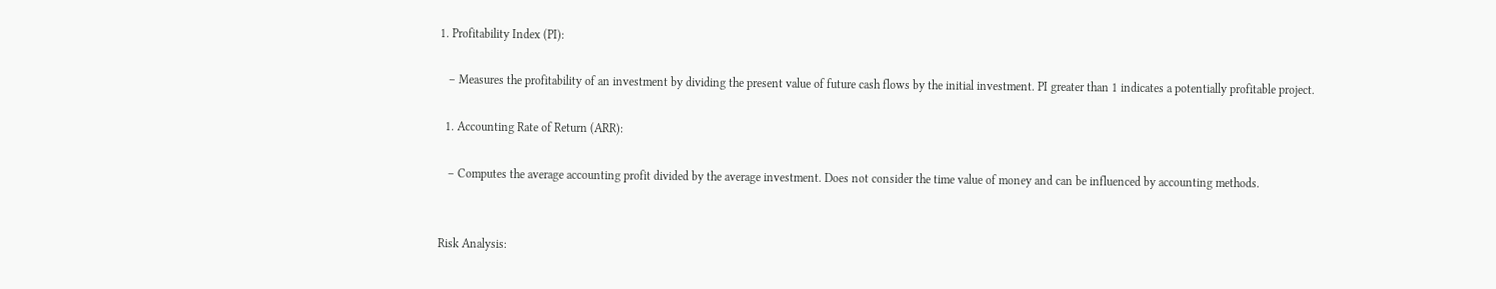1. Profitability Index (PI):

   – Measures the profitability of an investment by dividing the present value of future cash flows by the initial investment. PI greater than 1 indicates a potentially profitable project.

  1. Accounting Rate of Return (ARR):

   – Computes the average accounting profit divided by the average investment. Does not consider the time value of money and can be influenced by accounting methods.


Risk Analysis: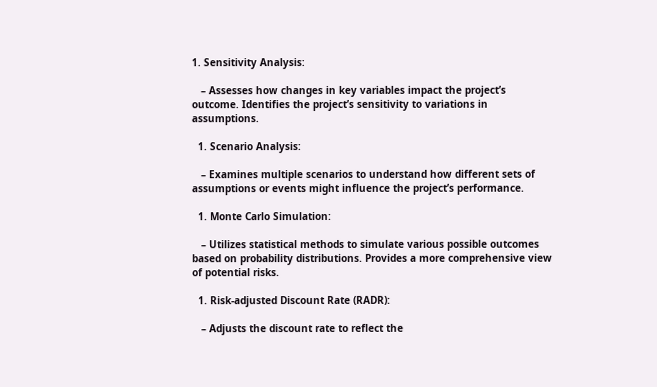1. Sensitivity Analysis:

   – Assesses how changes in key variables impact the project’s outcome. Identifies the project’s sensitivity to variations in assumptions.

  1. Scenario Analysis:

   – Examines multiple scenarios to understand how different sets of assumptions or events might influence the project’s performance.

  1. Monte Carlo Simulation:

   – Utilizes statistical methods to simulate various possible outcomes based on probability distributions. Provides a more comprehensive view of potential risks.

  1. Risk-adjusted Discount Rate (RADR):

   – Adjusts the discount rate to reflect the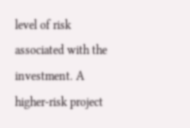level of risk associated with the investment. A higher-risk project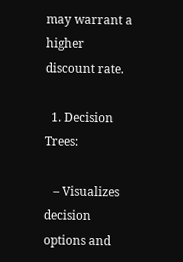may warrant a higher discount rate.

  1. Decision Trees:

   – Visualizes decision options and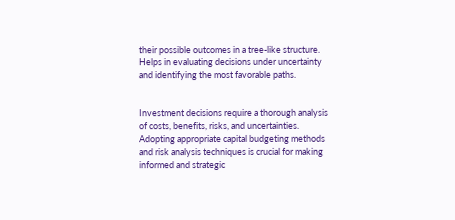their possible outcomes in a tree-like structure. Helps in evaluating decisions under uncertainty and identifying the most favorable paths.


Investment decisions require a thorough analysis of costs, benefits, risks, and uncertainties. Adopting appropriate capital budgeting methods and risk analysis techniques is crucial for making informed and strategic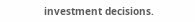investment decisions.